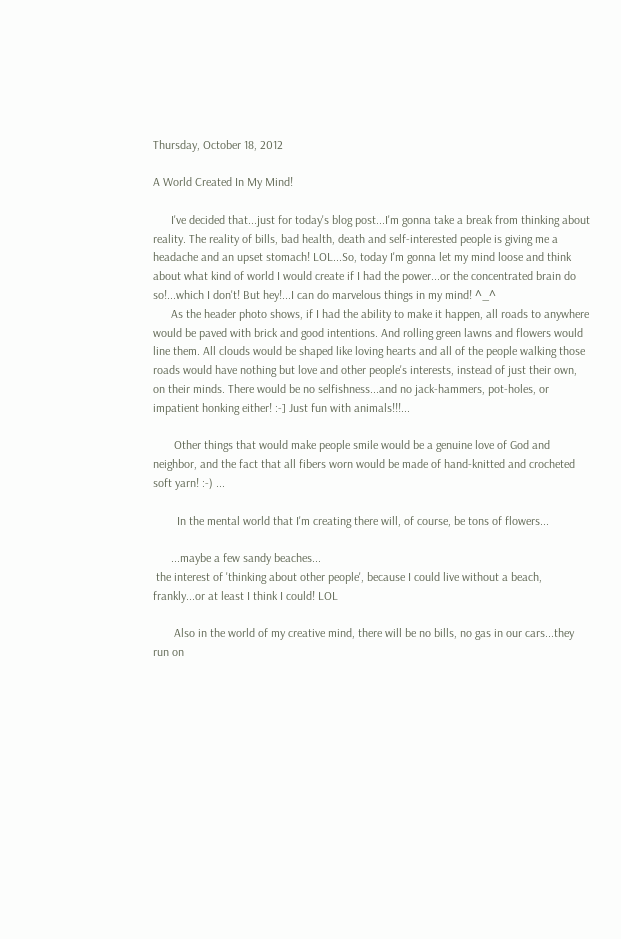Thursday, October 18, 2012

A World Created In My Mind!

      I've decided that...just for today's blog post...I'm gonna take a break from thinking about reality. The reality of bills, bad health, death and self-interested people is giving me a headache and an upset stomach! LOL...So, today I'm gonna let my mind loose and think about what kind of world I would create if I had the power...or the concentrated brain do so!...which I don't! But hey!...I can do marvelous things in my mind! ^_^
      As the header photo shows, if I had the ability to make it happen, all roads to anywhere would be paved with brick and good intentions. And rolling green lawns and flowers would line them. All clouds would be shaped like loving hearts and all of the people walking those roads would have nothing but love and other people's interests, instead of just their own, on their minds. There would be no selfishness...and no jack-hammers, pot-holes, or impatient honking either! :-] Just fun with animals!!!...

       Other things that would make people smile would be a genuine love of God and neighbor, and the fact that all fibers worn would be made of hand-knitted and crocheted soft yarn! :-) ...

        In the mental world that I'm creating there will, of course, be tons of flowers...

      ...maybe a few sandy beaches...
 the interest of 'thinking about other people', because I could live without a beach, frankly...or at least I think I could! LOL

       Also in the world of my creative mind, there will be no bills, no gas in our cars...they run on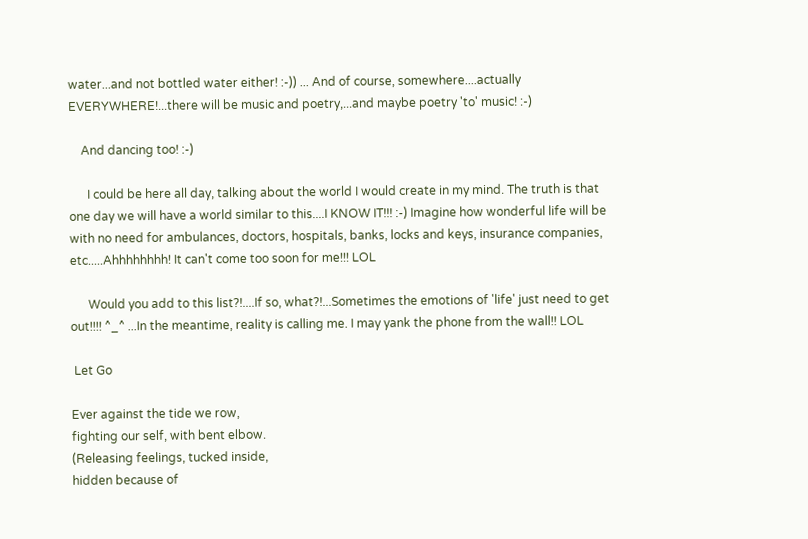water...and not bottled water either! :-)) ... And of course, somewhere....actually EVERYWHERE!...there will be music and poetry,...and maybe poetry 'to' music! :-)

    And dancing too! :-)

      I could be here all day, talking about the world I would create in my mind. The truth is that one day we will have a world similar to this....I KNOW IT!!! :-) Imagine how wonderful life will be with no need for ambulances, doctors, hospitals, banks, locks and keys, insurance companies, etc.....Ahhhhhhhh! It can't come too soon for me!!! LOL

      Would you add to this list?!....If so, what?!...Sometimes the emotions of 'life' just need to get out!!!! ^_^ ...In the meantime, reality is calling me. I may yank the phone from the wall!! LOL

 Let Go

Ever against the tide we row,
fighting our self, with bent elbow.
(Releasing feelings, tucked inside,
hidden because of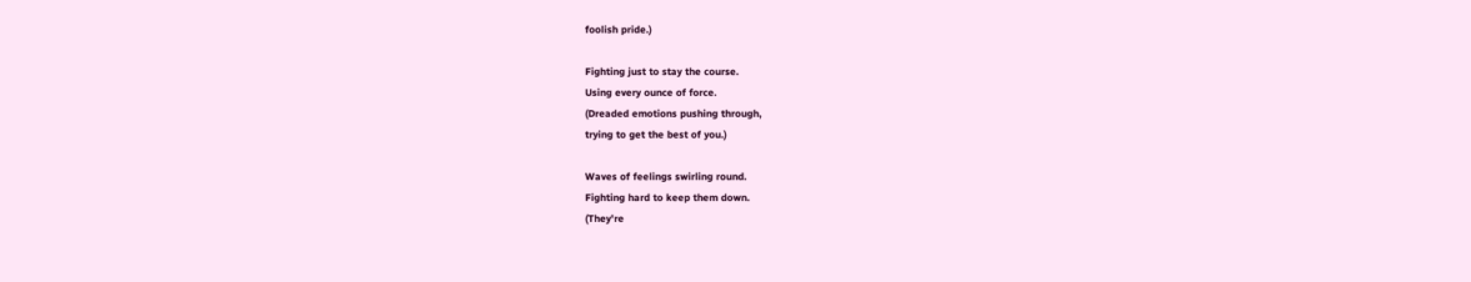foolish pride.)

Fighting just to stay the course.
Using every ounce of force.
(Dreaded emotions pushing through,
trying to get the best of you.)

Waves of feelings swirling round.
Fighting hard to keep them down.
(They're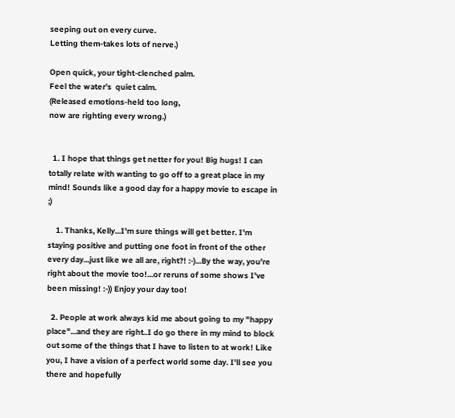seeping out on every curve.
Letting them-takes lots of nerve.)

Open quick, your tight-clenched palm.
Feel the water's  quiet calm.
(Released emotions-held too long,
now are righting every wrong.)


  1. I hope that things get netter for you! Big hugs! I can totally relate with wanting to go off to a great place in my mind! Sounds like a good day for a happy movie to escape in ;)

    1. Thanks, Kelly...I'm sure things will get better. I'm staying positive and putting one foot in front of the other every day...just like we all are, right?! :-)...By the way, you're right about the movie too!...or reruns of some shows I've been missing! :-)) Enjoy your day too!

  2. People at work always kid me about going to my "happy place"...and they are right..I do go there in my mind to block out some of the things that I have to listen to at work! Like you, I have a vision of a perfect world some day. I'll see you there and hopefully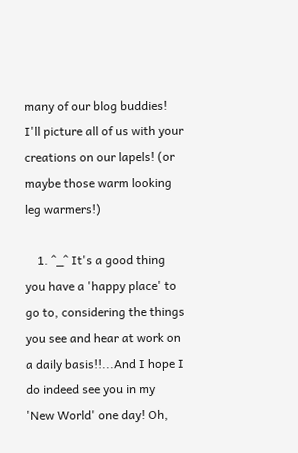many of our blog buddies! I'll picture all of us with your creations on our lapels! (or maybe those warm looking leg warmers!)

    1. ^_^ It's a good thing you have a 'happy place' to go to, considering the things you see and hear at work on a daily basis!!...And I hope I do indeed see you in my 'New World' one day! Oh,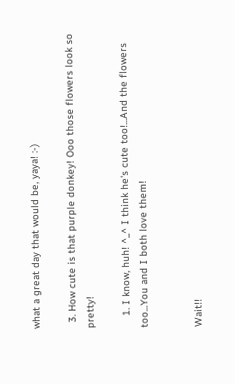what a great day that would be, yaya! :-)

  3. How cute is that purple donkey! Ooo those flowers look so pretty!

    1. I know, huh! ^_^ I think he's cute too!...And the flowers too...You and I both love them!


Wait!!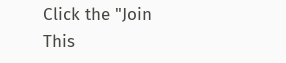Click the "Join This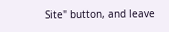Site" button, and leave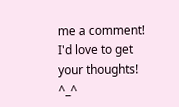me a comment! I'd love to get your thoughts! ^_^